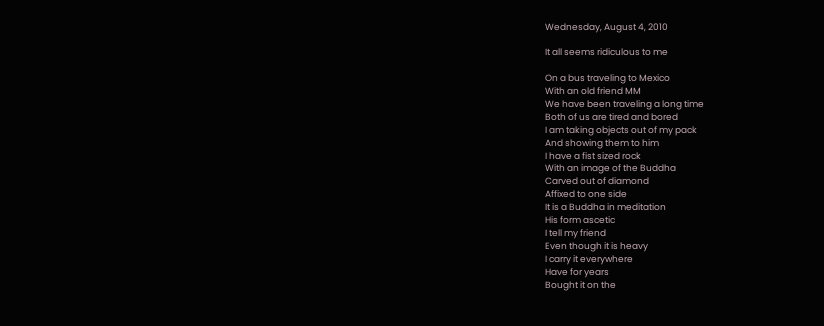Wednesday, August 4, 2010

It all seems ridiculous to me

On a bus traveling to Mexico
With an old friend MM
We have been traveling a long time
Both of us are tired and bored
I am taking objects out of my pack
And showing them to him
I have a fist sized rock
With an image of the Buddha
Carved out of diamond
Affixed to one side
It is a Buddha in meditation
His form ascetic
I tell my friend
Even though it is heavy
I carry it everywhere
Have for years
Bought it on the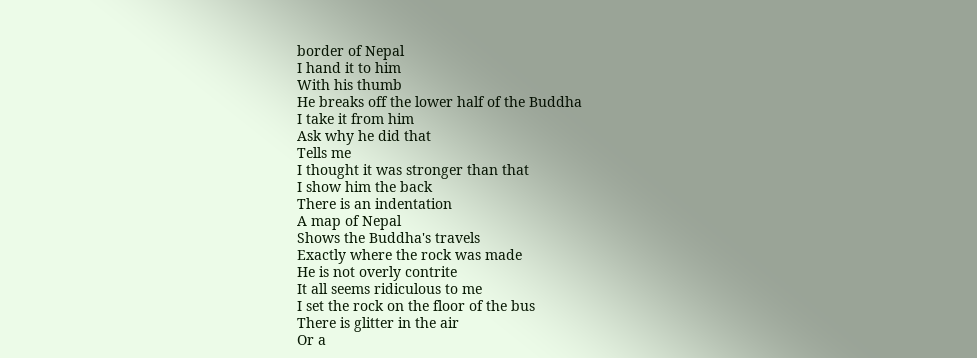border of Nepal
I hand it to him
With his thumb
He breaks off the lower half of the Buddha
I take it from him
Ask why he did that
Tells me
I thought it was stronger than that
I show him the back
There is an indentation
A map of Nepal
Shows the Buddha's travels
Exactly where the rock was made
He is not overly contrite
It all seems ridiculous to me
I set the rock on the floor of the bus
There is glitter in the air
Or a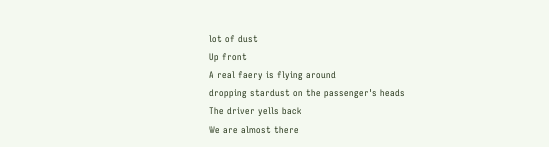lot of dust
Up front
A real faery is flying around
dropping stardust on the passenger's heads
The driver yells back
We are almost there